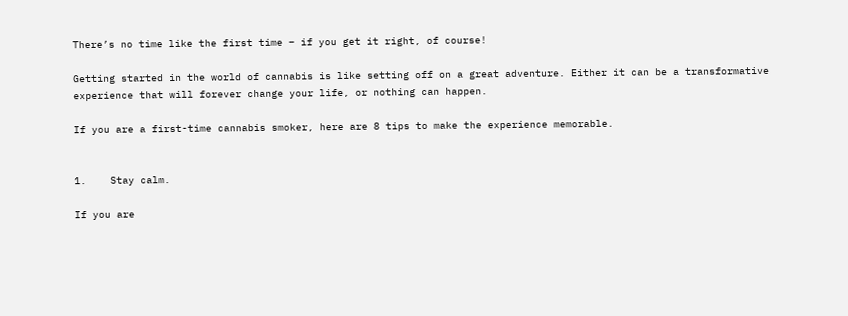There’s no time like the first time – if you get it right, of course!

Getting started in the world of cannabis is like setting off on a great adventure. Either it can be a transformative experience that will forever change your life, or nothing can happen.

If you are a first-time cannabis smoker, here are 8 tips to make the experience memorable.


1.    Stay calm.

If you are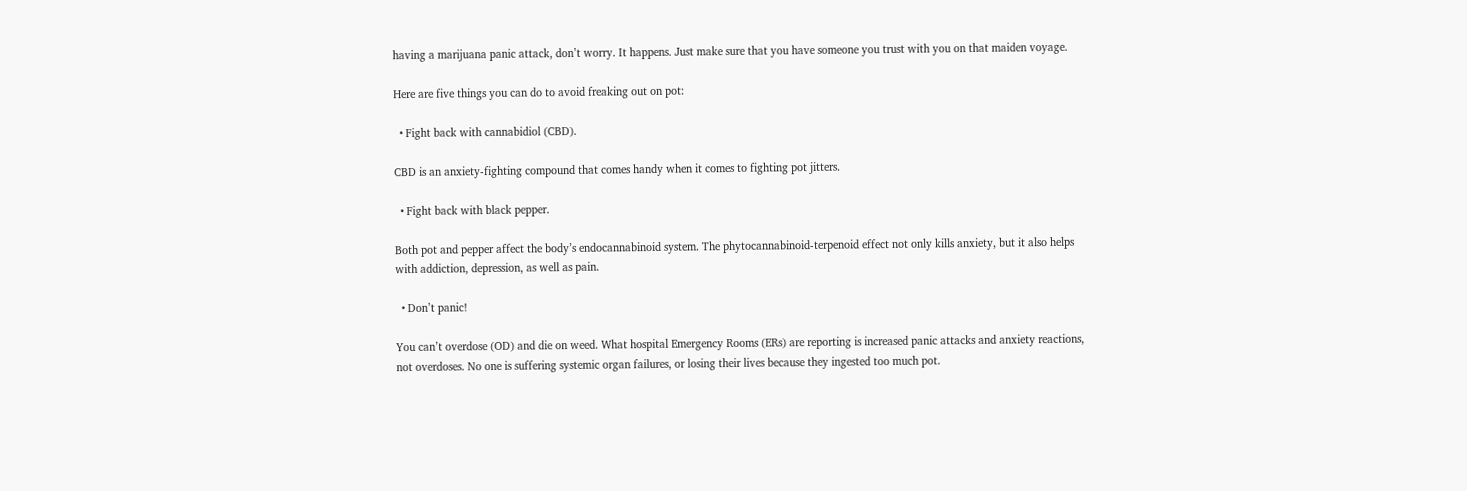having a marijuana panic attack, don’t worry. It happens. Just make sure that you have someone you trust with you on that maiden voyage.

Here are five things you can do to avoid freaking out on pot:

  • Fight back with cannabidiol (CBD).

CBD is an anxiety-fighting compound that comes handy when it comes to fighting pot jitters.

  • Fight back with black pepper.

Both pot and pepper affect the body’s endocannabinoid system. The phytocannabinoid-terpenoid effect not only kills anxiety, but it also helps with addiction, depression, as well as pain.

  • Don’t panic!

You can’t overdose (OD) and die on weed. What hospital Emergency Rooms (ERs) are reporting is increased panic attacks and anxiety reactions, not overdoses. No one is suffering systemic organ failures, or losing their lives because they ingested too much pot.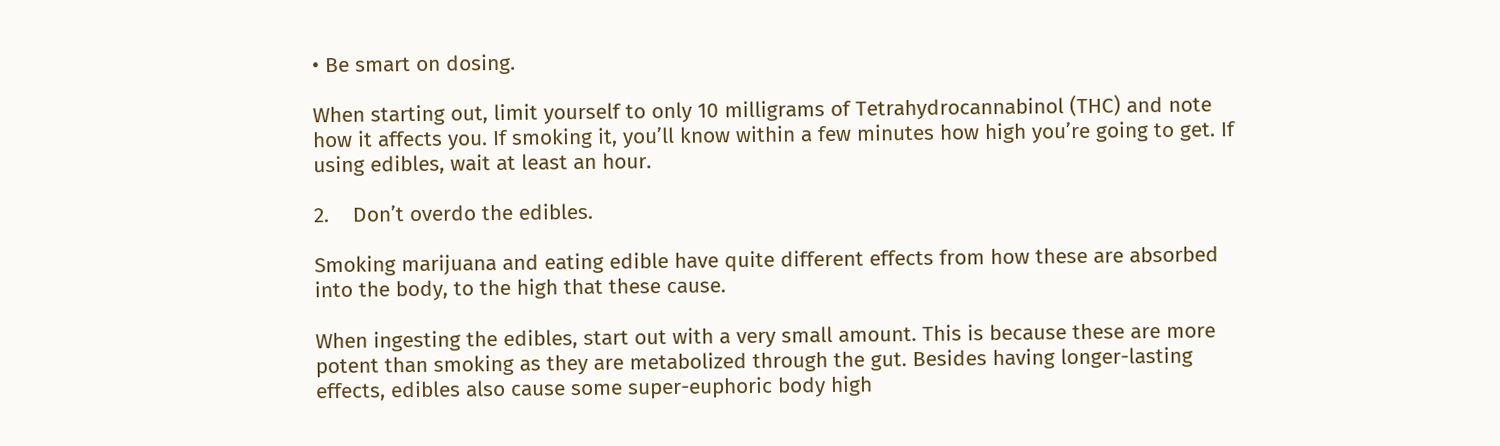• Be smart on dosing.

When starting out, limit yourself to only 10 milligrams of Tetrahydrocannabinol (THC) and note how it affects you. If smoking it, you’ll know within a few minutes how high you’re going to get. If using edibles, wait at least an hour.

2.    Don’t overdo the edibles.

Smoking marijuana and eating edible have quite different effects from how these are absorbed into the body, to the high that these cause.

When ingesting the edibles, start out with a very small amount. This is because these are more potent than smoking as they are metabolized through the gut. Besides having longer-lasting effects, edibles also cause some super-euphoric body high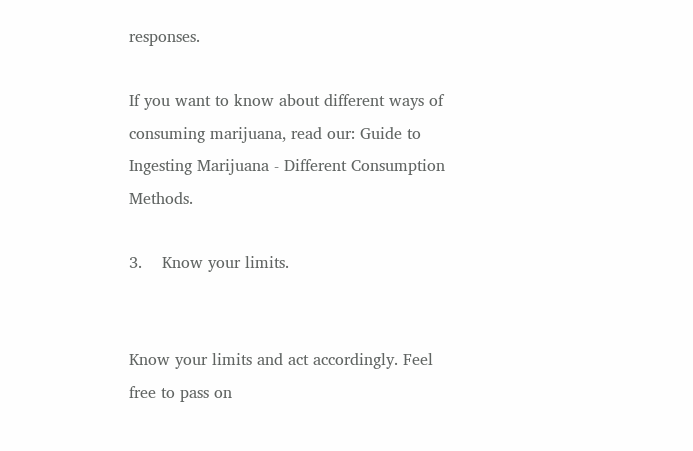responses.

If you want to know about different ways of consuming marijuana, read our: Guide to Ingesting Marijuana - Different Consumption Methods.

3.    Know your limits.


Know your limits and act accordingly. Feel free to pass on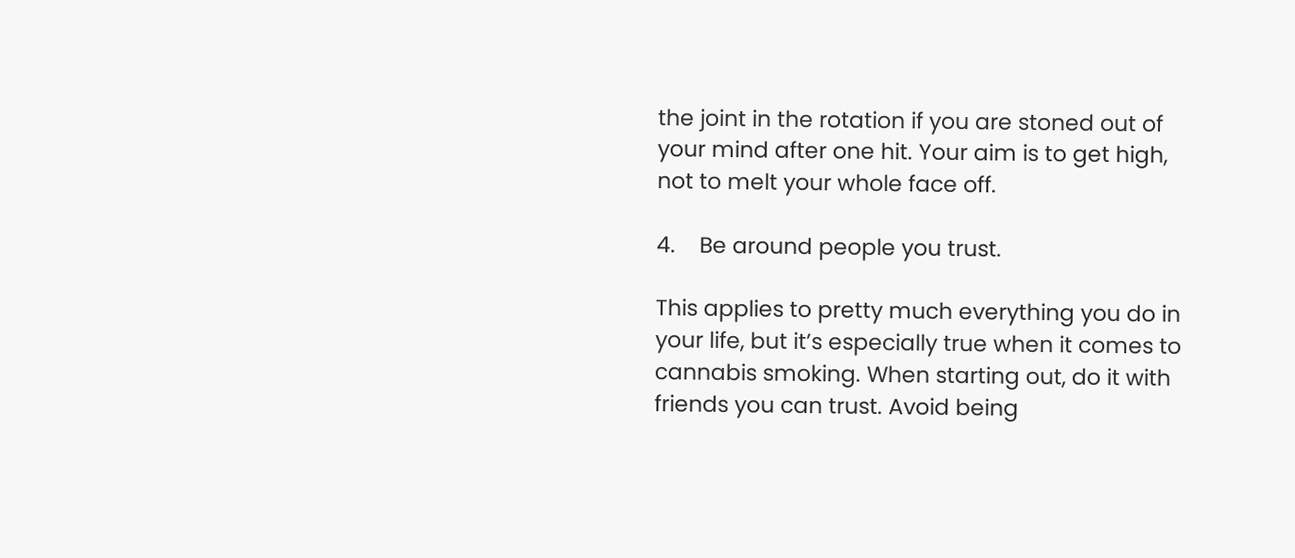the joint in the rotation if you are stoned out of your mind after one hit. Your aim is to get high, not to melt your whole face off.

4.    Be around people you trust.

This applies to pretty much everything you do in your life, but it’s especially true when it comes to cannabis smoking. When starting out, do it with friends you can trust. Avoid being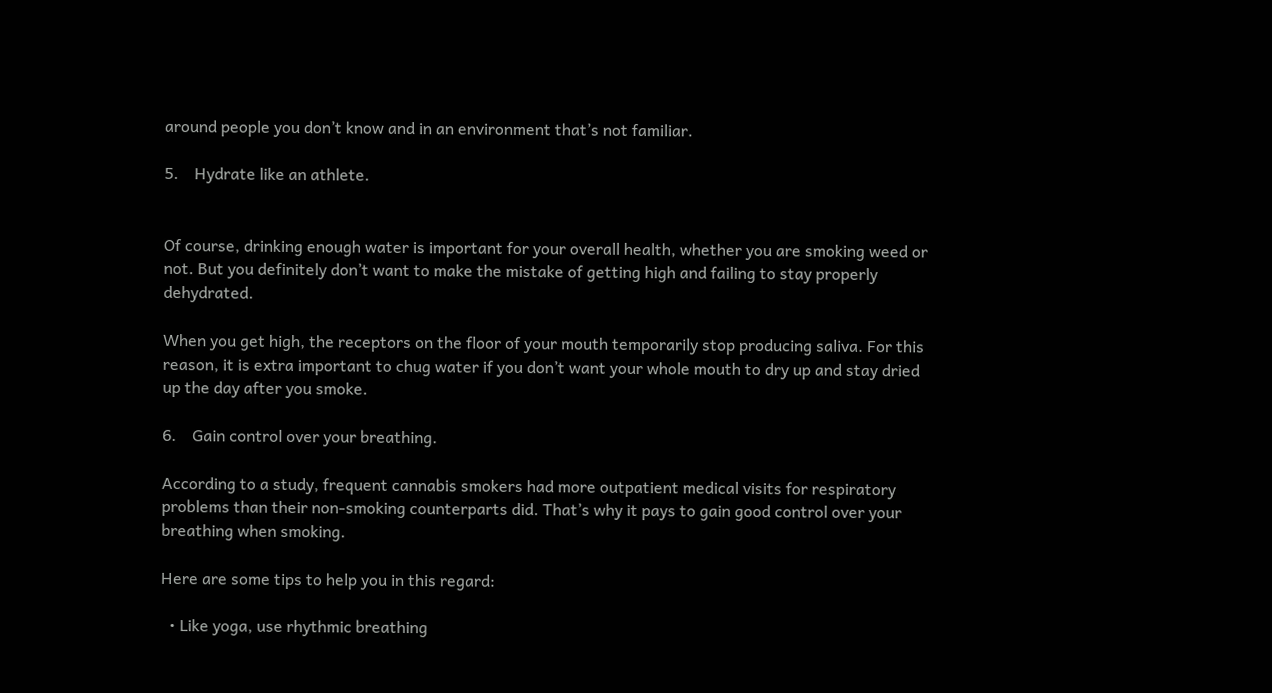around people you don’t know and in an environment that’s not familiar.

5.    Hydrate like an athlete.


Of course, drinking enough water is important for your overall health, whether you are smoking weed or not. But you definitely don’t want to make the mistake of getting high and failing to stay properly dehydrated.

When you get high, the receptors on the floor of your mouth temporarily stop producing saliva. For this reason, it is extra important to chug water if you don’t want your whole mouth to dry up and stay dried up the day after you smoke.

6.    Gain control over your breathing.

According to a study, frequent cannabis smokers had more outpatient medical visits for respiratory problems than their non-smoking counterparts did. That’s why it pays to gain good control over your breathing when smoking.

Here are some tips to help you in this regard:

  • Like yoga, use rhythmic breathing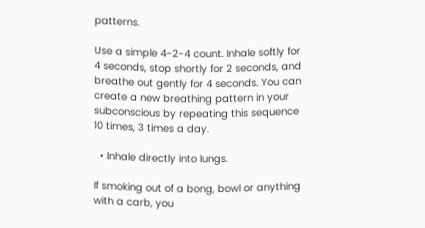patterns.

Use a simple 4-2-4 count. Inhale softly for 4 seconds, stop shortly for 2 seconds, and breathe out gently for 4 seconds. You can create a new breathing pattern in your subconscious by repeating this sequence 10 times, 3 times a day.

  • Inhale directly into lungs.

If smoking out of a bong, bowl or anything with a carb, you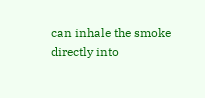can inhale the smoke directly into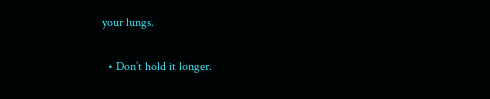your lungs.

  • Don’t hold it longer.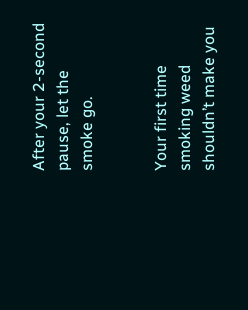After your 2-second pause, let the smoke go.


Your first time smoking weed shouldn’t make you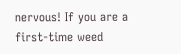nervous! If you are a first-time weed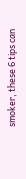smoker, these 6 tips can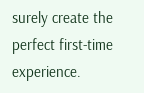surely create the perfect first-time experience.